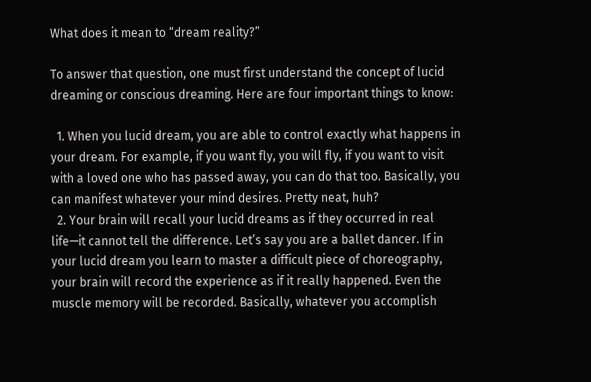What does it mean to “dream reality?”

To answer that question, one must first understand the concept of lucid dreaming or conscious dreaming. Here are four important things to know:

  1. When you lucid dream, you are able to control exactly what happens in your dream. For example, if you want fly, you will fly, if you want to visit with a loved one who has passed away, you can do that too. Basically, you can manifest whatever your mind desires. Pretty neat, huh?
  2. Your brain will recall your lucid dreams as if they occurred in real life—it cannot tell the difference. Let’s say you are a ballet dancer. If in your lucid dream you learn to master a difficult piece of choreography, your brain will record the experience as if it really happened. Even the muscle memory will be recorded. Basically, whatever you accomplish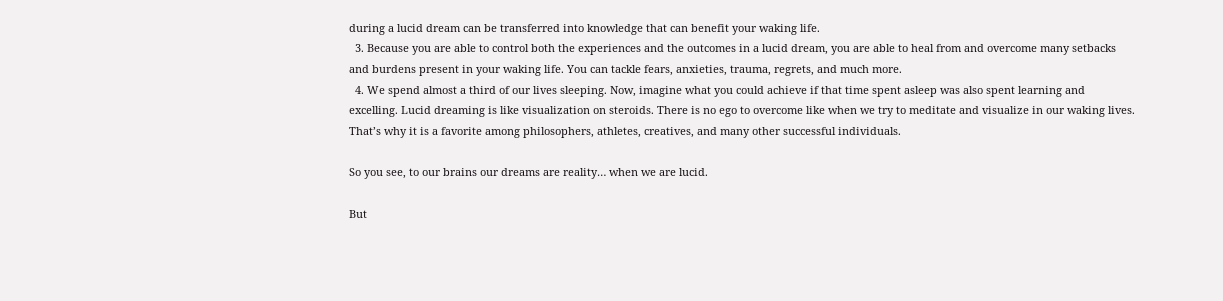during a lucid dream can be transferred into knowledge that can benefit your waking life.
  3. Because you are able to control both the experiences and the outcomes in a lucid dream, you are able to heal from and overcome many setbacks and burdens present in your waking life. You can tackle fears, anxieties, trauma, regrets, and much more.
  4. We spend almost a third of our lives sleeping. Now, imagine what you could achieve if that time spent asleep was also spent learning and excelling. Lucid dreaming is like visualization on steroids. There is no ego to overcome like when we try to meditate and visualize in our waking lives. That’s why it is a favorite among philosophers, athletes, creatives, and many other successful individuals.

So you see, to our brains our dreams are reality… when we are lucid.

But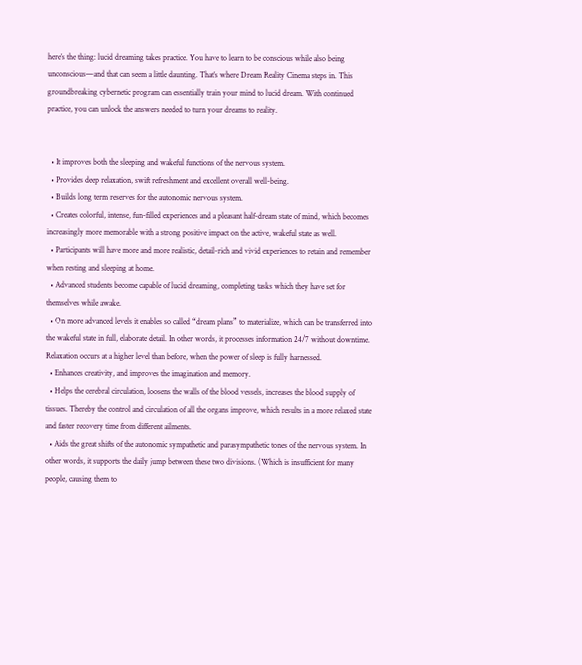here’s the thing: lucid dreaming takes practice. You have to learn to be conscious while also being unconscious—and that can seem a little daunting. That’s where Dream Reality Cinema steps in. This groundbreaking cybernetic program can essentially train your mind to lucid dream. With continued practice, you can unlock the answers needed to turn your dreams to reality.


  • It improves both the sleeping and wakeful functions of the nervous system.
  • Provides deep relaxation, swift refreshment and excellent overall well-being.
  • Builds long term reserves for the autonomic nervous system.
  • Creates colorful, intense, fun-filled experiences and a pleasant half-dream state of mind, which becomes increasingly more memorable with a strong positive impact on the active, wakeful state as well.
  • Participants will have more and more realistic, detail-rich and vivid experiences to retain and remember when resting and sleeping at home.
  • Advanced students become capable of lucid dreaming, completing tasks which they have set for themselves while awake.
  • On more advanced levels it enables so called “dream plans” to materialize, which can be transferred into the wakeful state in full, elaborate detail. In other words, it processes information 24/7 without downtime. Relaxation occurs at a higher level than before, when the power of sleep is fully harnessed.
  • Enhances creativity, and improves the imagination and memory.
  • Helps the cerebral circulation, loosens the walls of the blood vessels, increases the blood supply of tissues. Thereby the control and circulation of all the organs improve, which results in a more relaxed state and faster recovery time from different ailments.
  • Aids the great shifts of the autonomic sympathetic and parasympathetic tones of the nervous system. In other words, it supports the daily jump between these two divisions. (Which is insufficient for many people, causing them to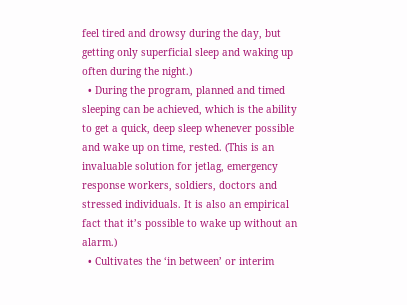feel tired and drowsy during the day, but getting only superficial sleep and waking up often during the night.)
  • During the program, planned and timed sleeping can be achieved, which is the ability to get a quick, deep sleep whenever possible and wake up on time, rested. (This is an invaluable solution for jetlag, emergency response workers, soldiers, doctors and stressed individuals. It is also an empirical fact that it’s possible to wake up without an alarm.)
  • Cultivates the ‘in between’ or interim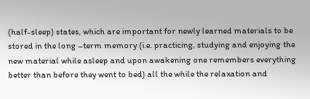(half-sleep) states, which are important for newly learned materials to be stored in the long –term memory (i.e. practicing, studying and enjoying the new material while asleep and upon awakening one remembers everything better than before they went to bed) all the while the relaxation and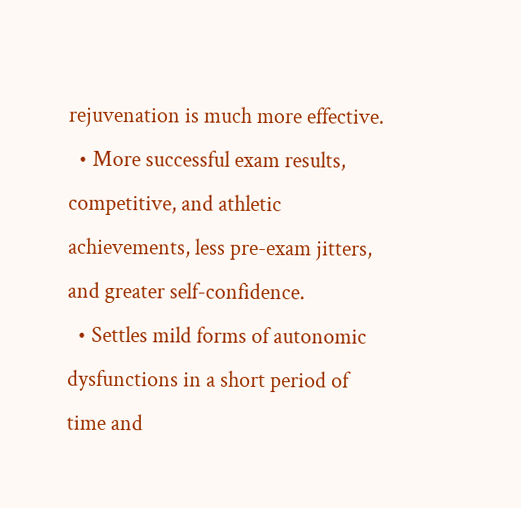rejuvenation is much more effective.
  • More successful exam results, competitive, and athletic achievements, less pre-exam jitters, and greater self-confidence.
  • Settles mild forms of autonomic dysfunctions in a short period of time and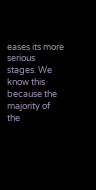eases its more serious stages. We know this because the majority of the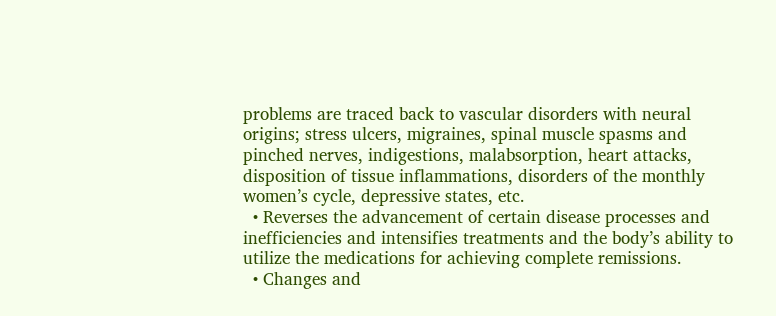problems are traced back to vascular disorders with neural origins; stress ulcers, migraines, spinal muscle spasms and pinched nerves, indigestions, malabsorption, heart attacks, disposition of tissue inflammations, disorders of the monthly women’s cycle, depressive states, etc.
  • Reverses the advancement of certain disease processes and inefficiencies and intensifies treatments and the body’s ability to utilize the medications for achieving complete remissions.
  • Changes and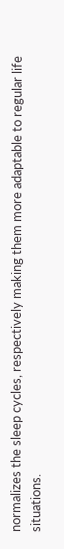normalizes the sleep cycles, respectively making them more adaptable to regular life situations.